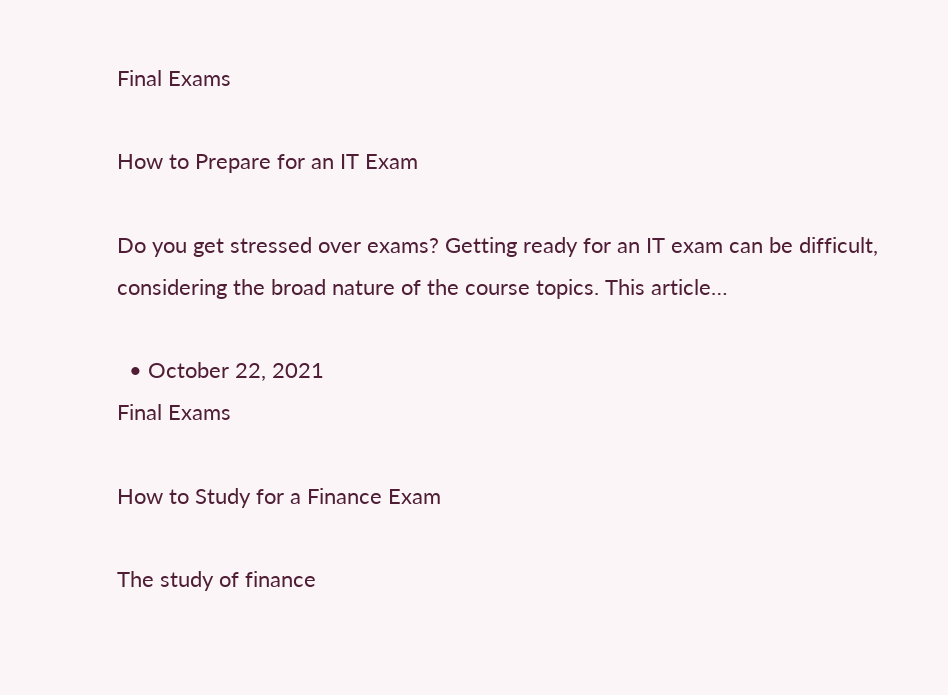Final Exams

How to Prepare for an IT Exam

Do you get stressed over exams? Getting ready for an IT exam can be difficult, considering the broad nature of the course topics. This article…

  • October 22, 2021
Final Exams

How to Study for a Finance Exam

The study of finance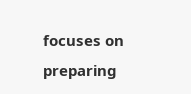focuses on preparing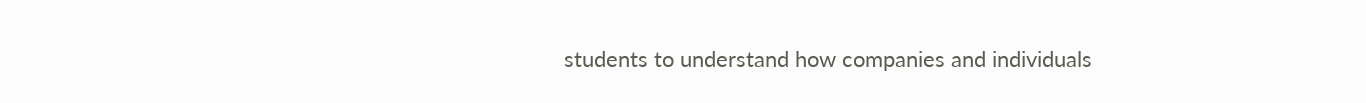students to understand how companies and individuals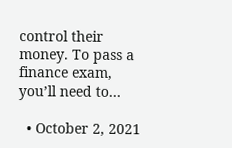control their money. To pass a finance exam, you’ll need to…

  • October 2, 2021